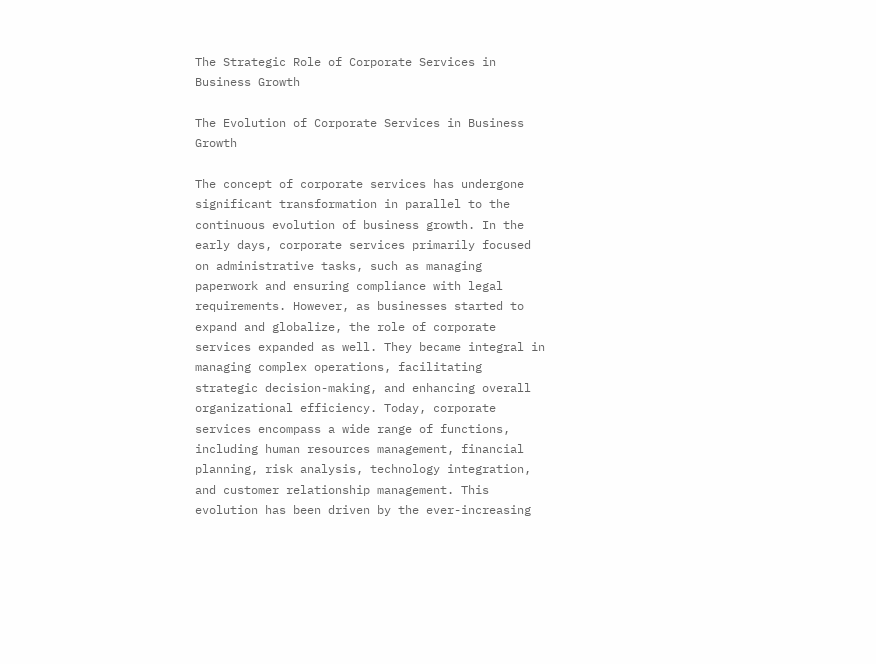The Strategic Role of Corporate Services in Business Growth

The Evolution of Corporate Services in Business Growth

The concept of corporate services has undergone significant transformation in parallel to the continuous evolution of business growth. In the early days, corporate services primarily focused on administrative tasks, such as managing paperwork and ensuring compliance with legal requirements. However, as businesses started to expand and globalize, the role of corporate services expanded as well. They became integral in managing complex operations, facilitating strategic decision-making, and enhancing overall organizational efficiency. Today, corporate services encompass a wide range of functions, including human resources management, financial planning, risk analysis, technology integration, and customer relationship management. This evolution has been driven by the ever-increasing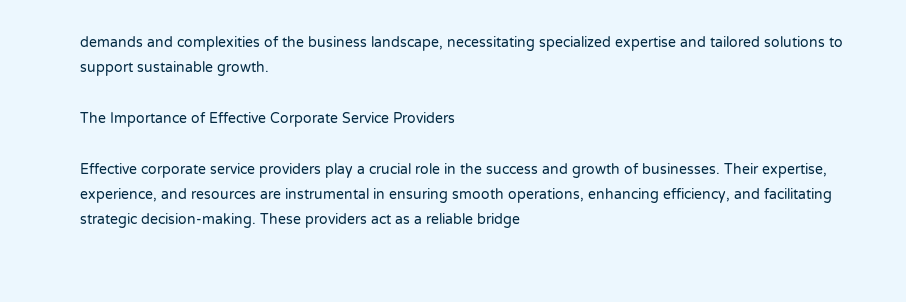demands and complexities of the business landscape, necessitating specialized expertise and tailored solutions to support sustainable growth.

The Importance of Effective Corporate Service Providers

Effective corporate service providers play a crucial role in the success and growth of businesses. Their expertise, experience, and resources are instrumental in ensuring smooth operations, enhancing efficiency, and facilitating strategic decision-making. These providers act as a reliable bridge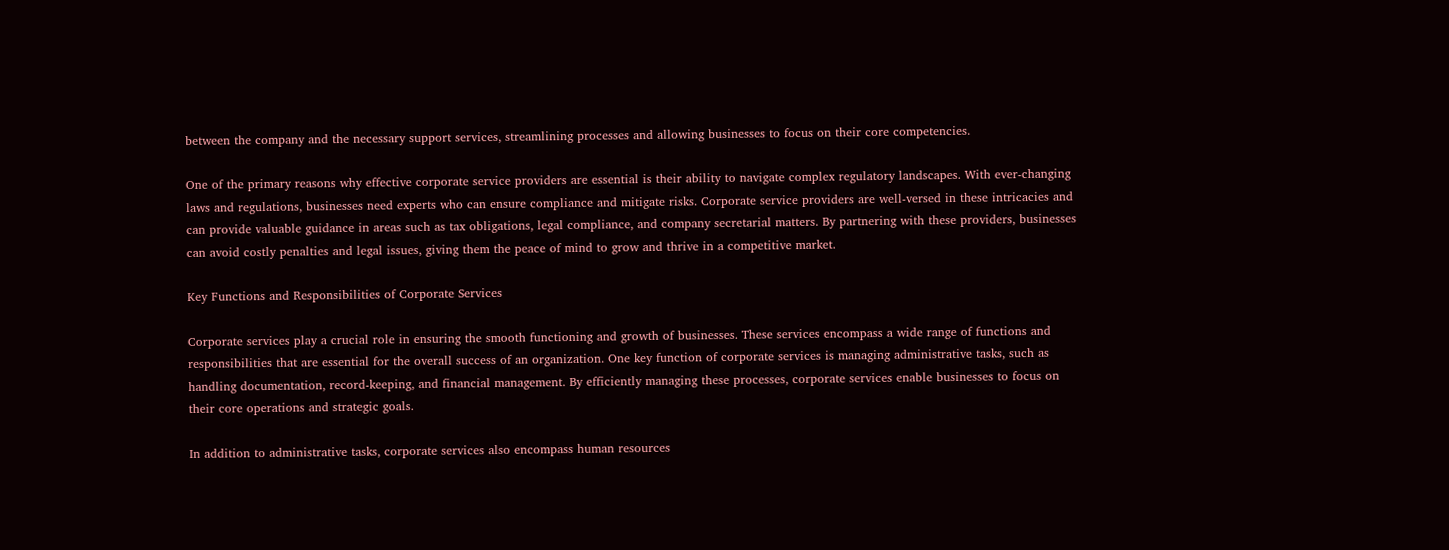between the company and the necessary support services, streamlining processes and allowing businesses to focus on their core competencies.

One of the primary reasons why effective corporate service providers are essential is their ability to navigate complex regulatory landscapes. With ever-changing laws and regulations, businesses need experts who can ensure compliance and mitigate risks. Corporate service providers are well-versed in these intricacies and can provide valuable guidance in areas such as tax obligations, legal compliance, and company secretarial matters. By partnering with these providers, businesses can avoid costly penalties and legal issues, giving them the peace of mind to grow and thrive in a competitive market.

Key Functions and Responsibilities of Corporate Services

Corporate services play a crucial role in ensuring the smooth functioning and growth of businesses. These services encompass a wide range of functions and responsibilities that are essential for the overall success of an organization. One key function of corporate services is managing administrative tasks, such as handling documentation, record-keeping, and financial management. By efficiently managing these processes, corporate services enable businesses to focus on their core operations and strategic goals.

In addition to administrative tasks, corporate services also encompass human resources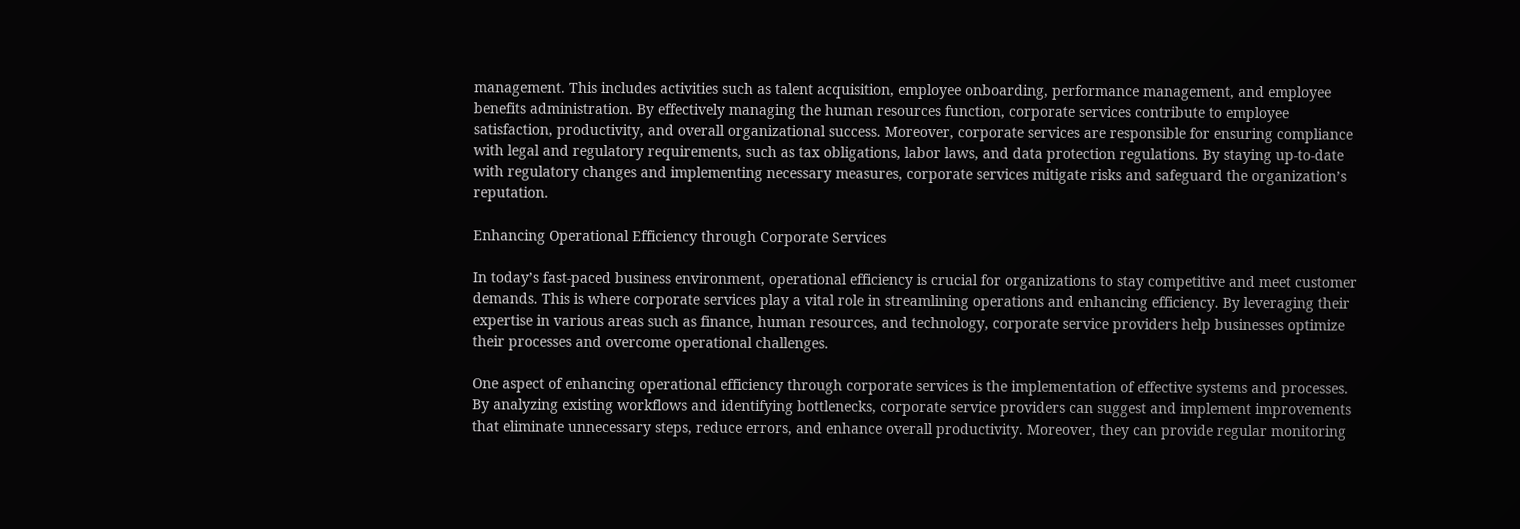management. This includes activities such as talent acquisition, employee onboarding, performance management, and employee benefits administration. By effectively managing the human resources function, corporate services contribute to employee satisfaction, productivity, and overall organizational success. Moreover, corporate services are responsible for ensuring compliance with legal and regulatory requirements, such as tax obligations, labor laws, and data protection regulations. By staying up-to-date with regulatory changes and implementing necessary measures, corporate services mitigate risks and safeguard the organization’s reputation.

Enhancing Operational Efficiency through Corporate Services

In today’s fast-paced business environment, operational efficiency is crucial for organizations to stay competitive and meet customer demands. This is where corporate services play a vital role in streamlining operations and enhancing efficiency. By leveraging their expertise in various areas such as finance, human resources, and technology, corporate service providers help businesses optimize their processes and overcome operational challenges.

One aspect of enhancing operational efficiency through corporate services is the implementation of effective systems and processes. By analyzing existing workflows and identifying bottlenecks, corporate service providers can suggest and implement improvements that eliminate unnecessary steps, reduce errors, and enhance overall productivity. Moreover, they can provide regular monitoring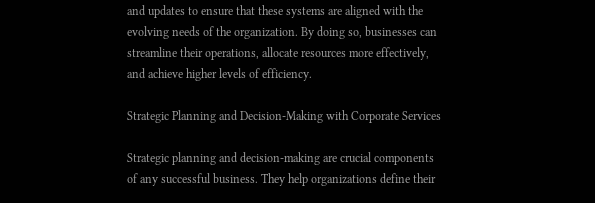and updates to ensure that these systems are aligned with the evolving needs of the organization. By doing so, businesses can streamline their operations, allocate resources more effectively, and achieve higher levels of efficiency.

Strategic Planning and Decision-Making with Corporate Services

Strategic planning and decision-making are crucial components of any successful business. They help organizations define their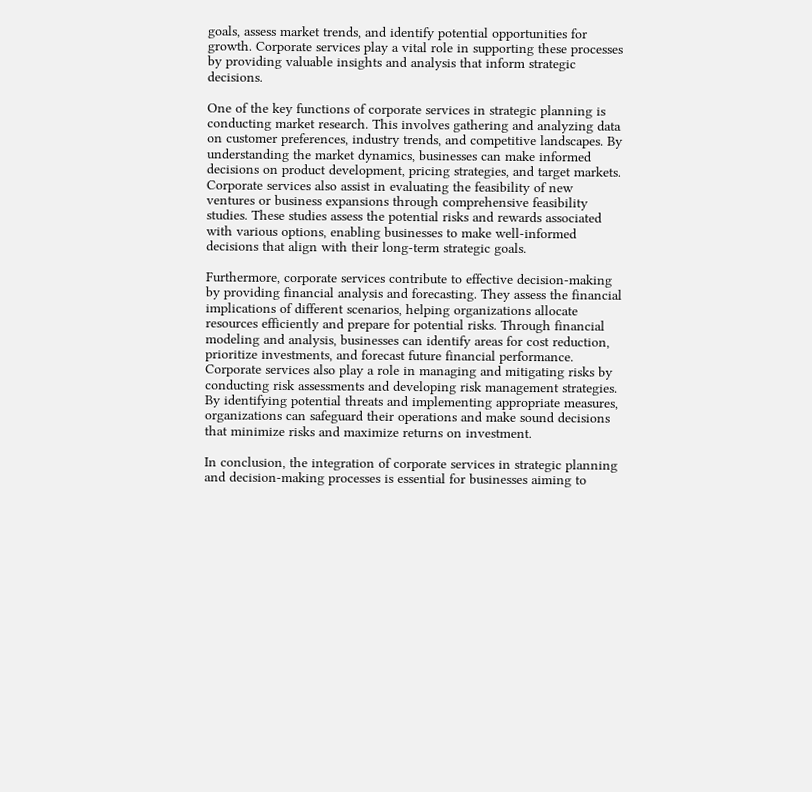goals, assess market trends, and identify potential opportunities for growth. Corporate services play a vital role in supporting these processes by providing valuable insights and analysis that inform strategic decisions.

One of the key functions of corporate services in strategic planning is conducting market research. This involves gathering and analyzing data on customer preferences, industry trends, and competitive landscapes. By understanding the market dynamics, businesses can make informed decisions on product development, pricing strategies, and target markets. Corporate services also assist in evaluating the feasibility of new ventures or business expansions through comprehensive feasibility studies. These studies assess the potential risks and rewards associated with various options, enabling businesses to make well-informed decisions that align with their long-term strategic goals.

Furthermore, corporate services contribute to effective decision-making by providing financial analysis and forecasting. They assess the financial implications of different scenarios, helping organizations allocate resources efficiently and prepare for potential risks. Through financial modeling and analysis, businesses can identify areas for cost reduction, prioritize investments, and forecast future financial performance. Corporate services also play a role in managing and mitigating risks by conducting risk assessments and developing risk management strategies. By identifying potential threats and implementing appropriate measures, organizations can safeguard their operations and make sound decisions that minimize risks and maximize returns on investment.

In conclusion, the integration of corporate services in strategic planning and decision-making processes is essential for businesses aiming to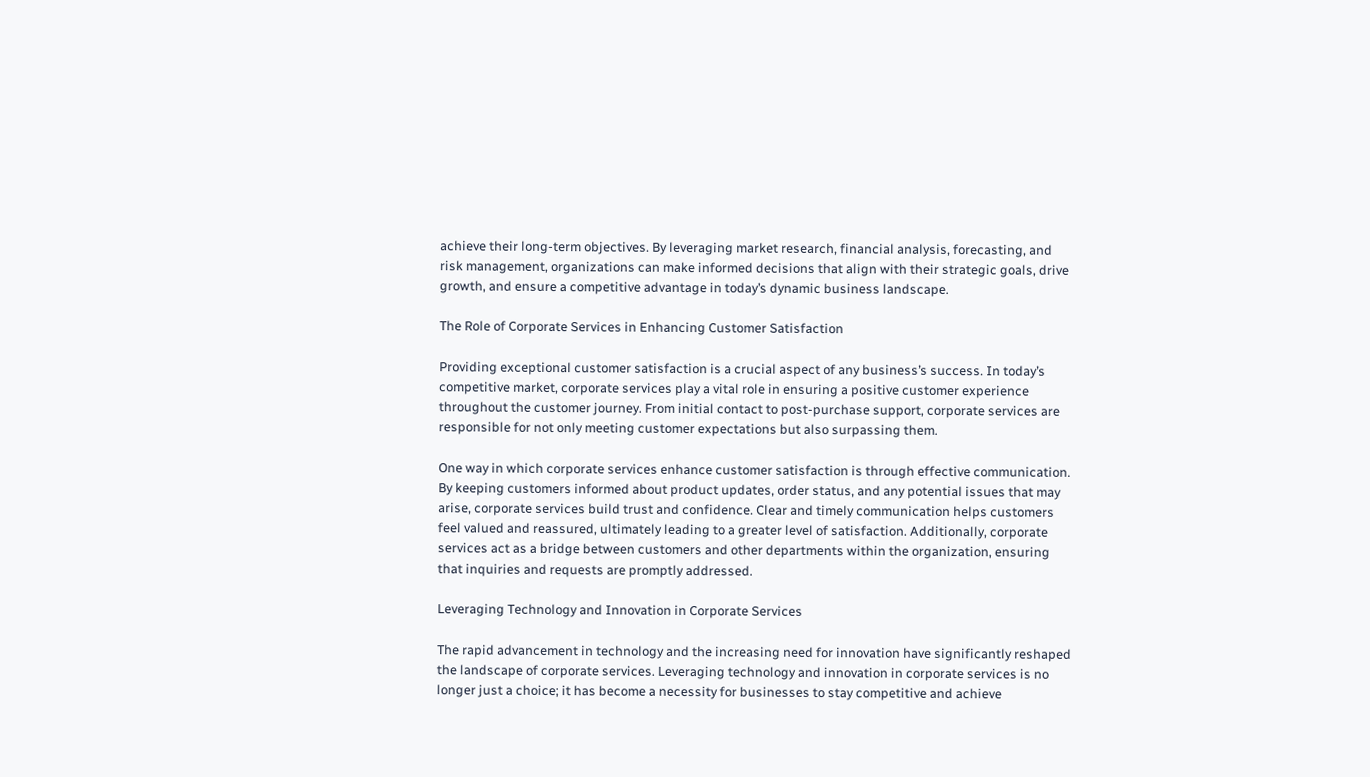achieve their long-term objectives. By leveraging market research, financial analysis, forecasting, and risk management, organizations can make informed decisions that align with their strategic goals, drive growth, and ensure a competitive advantage in today’s dynamic business landscape.

The Role of Corporate Services in Enhancing Customer Satisfaction

Providing exceptional customer satisfaction is a crucial aspect of any business’s success. In today’s competitive market, corporate services play a vital role in ensuring a positive customer experience throughout the customer journey. From initial contact to post-purchase support, corporate services are responsible for not only meeting customer expectations but also surpassing them.

One way in which corporate services enhance customer satisfaction is through effective communication. By keeping customers informed about product updates, order status, and any potential issues that may arise, corporate services build trust and confidence. Clear and timely communication helps customers feel valued and reassured, ultimately leading to a greater level of satisfaction. Additionally, corporate services act as a bridge between customers and other departments within the organization, ensuring that inquiries and requests are promptly addressed.

Leveraging Technology and Innovation in Corporate Services

The rapid advancement in technology and the increasing need for innovation have significantly reshaped the landscape of corporate services. Leveraging technology and innovation in corporate services is no longer just a choice; it has become a necessity for businesses to stay competitive and achieve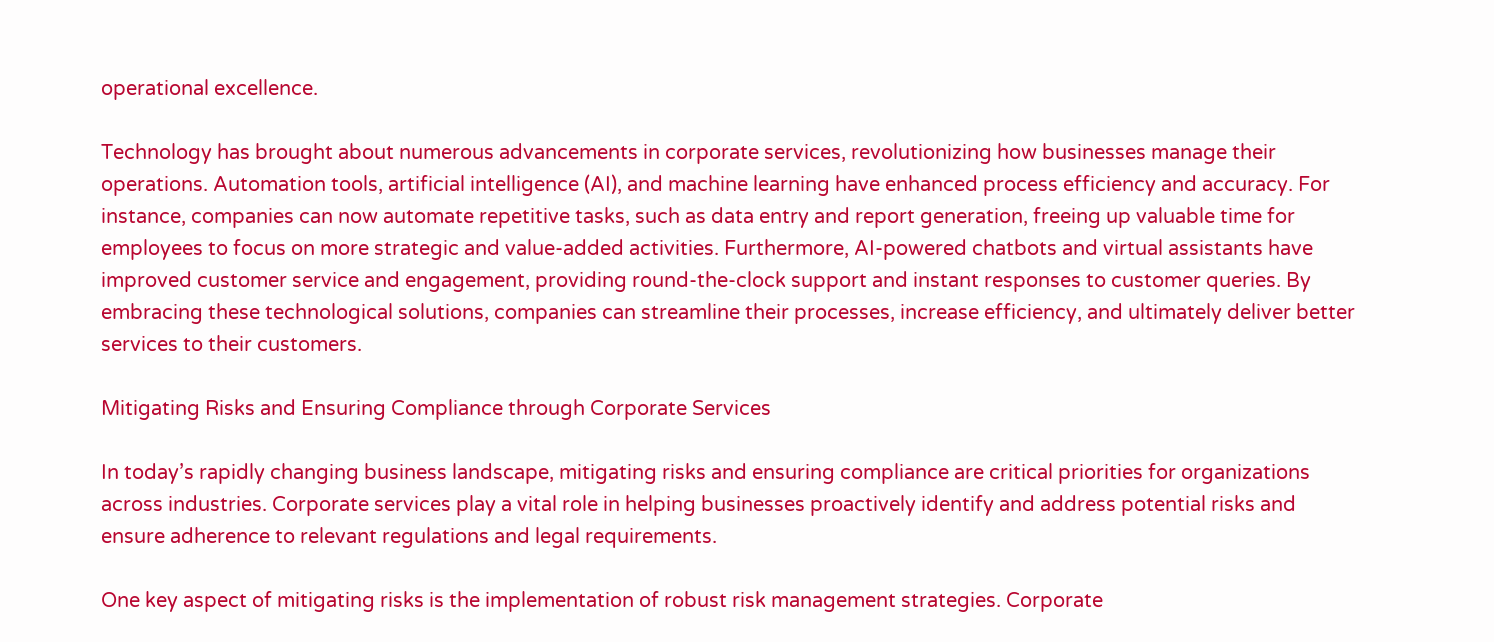operational excellence.

Technology has brought about numerous advancements in corporate services, revolutionizing how businesses manage their operations. Automation tools, artificial intelligence (AI), and machine learning have enhanced process efficiency and accuracy. For instance, companies can now automate repetitive tasks, such as data entry and report generation, freeing up valuable time for employees to focus on more strategic and value-added activities. Furthermore, AI-powered chatbots and virtual assistants have improved customer service and engagement, providing round-the-clock support and instant responses to customer queries. By embracing these technological solutions, companies can streamline their processes, increase efficiency, and ultimately deliver better services to their customers.

Mitigating Risks and Ensuring Compliance through Corporate Services

In today’s rapidly changing business landscape, mitigating risks and ensuring compliance are critical priorities for organizations across industries. Corporate services play a vital role in helping businesses proactively identify and address potential risks and ensure adherence to relevant regulations and legal requirements.

One key aspect of mitigating risks is the implementation of robust risk management strategies. Corporate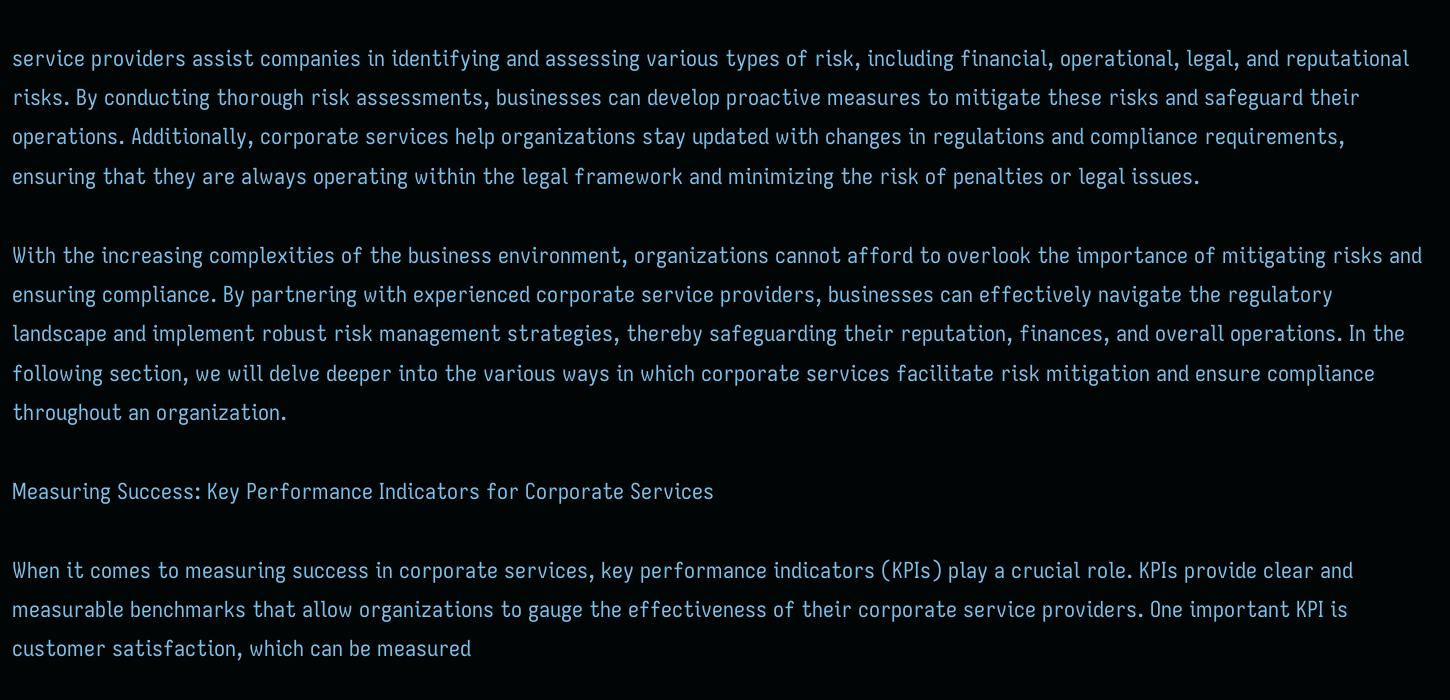service providers assist companies in identifying and assessing various types of risk, including financial, operational, legal, and reputational risks. By conducting thorough risk assessments, businesses can develop proactive measures to mitigate these risks and safeguard their operations. Additionally, corporate services help organizations stay updated with changes in regulations and compliance requirements, ensuring that they are always operating within the legal framework and minimizing the risk of penalties or legal issues.

With the increasing complexities of the business environment, organizations cannot afford to overlook the importance of mitigating risks and ensuring compliance. By partnering with experienced corporate service providers, businesses can effectively navigate the regulatory landscape and implement robust risk management strategies, thereby safeguarding their reputation, finances, and overall operations. In the following section, we will delve deeper into the various ways in which corporate services facilitate risk mitigation and ensure compliance throughout an organization.

Measuring Success: Key Performance Indicators for Corporate Services

When it comes to measuring success in corporate services, key performance indicators (KPIs) play a crucial role. KPIs provide clear and measurable benchmarks that allow organizations to gauge the effectiveness of their corporate service providers. One important KPI is customer satisfaction, which can be measured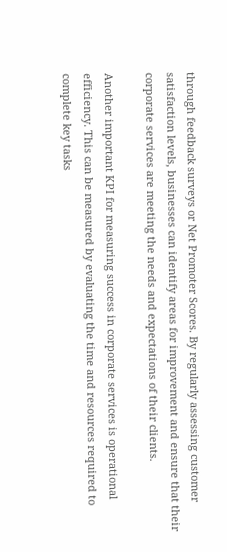through feedback surveys or Net Promoter Scores. By regularly assessing customer satisfaction levels, businesses can identify areas for improvement and ensure that their corporate services are meeting the needs and expectations of their clients.

Another important KPI for measuring success in corporate services is operational efficiency. This can be measured by evaluating the time and resources required to complete key tasks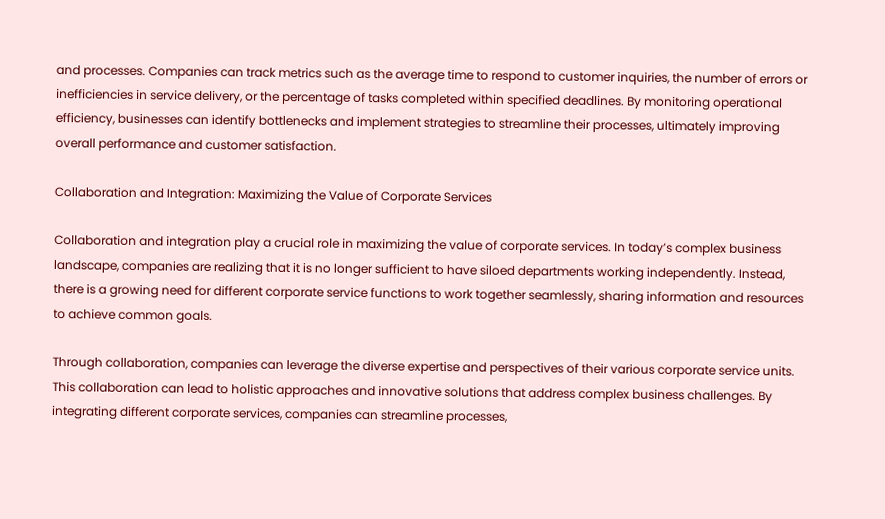and processes. Companies can track metrics such as the average time to respond to customer inquiries, the number of errors or inefficiencies in service delivery, or the percentage of tasks completed within specified deadlines. By monitoring operational efficiency, businesses can identify bottlenecks and implement strategies to streamline their processes, ultimately improving overall performance and customer satisfaction.

Collaboration and Integration: Maximizing the Value of Corporate Services

Collaboration and integration play a crucial role in maximizing the value of corporate services. In today’s complex business landscape, companies are realizing that it is no longer sufficient to have siloed departments working independently. Instead, there is a growing need for different corporate service functions to work together seamlessly, sharing information and resources to achieve common goals.

Through collaboration, companies can leverage the diverse expertise and perspectives of their various corporate service units. This collaboration can lead to holistic approaches and innovative solutions that address complex business challenges. By integrating different corporate services, companies can streamline processes,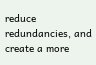reduce redundancies, and create a more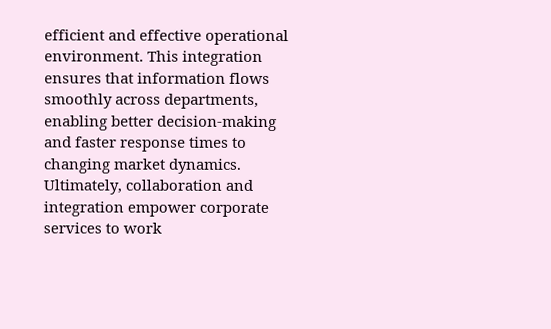efficient and effective operational environment. This integration ensures that information flows smoothly across departments, enabling better decision-making and faster response times to changing market dynamics. Ultimately, collaboration and integration empower corporate services to work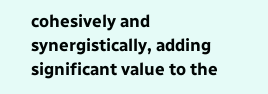cohesively and synergistically, adding significant value to the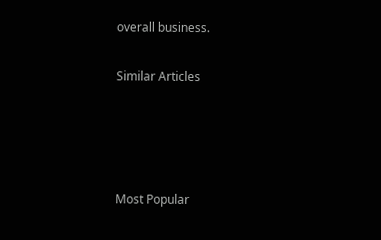overall business.

Similar Articles




Most Popular